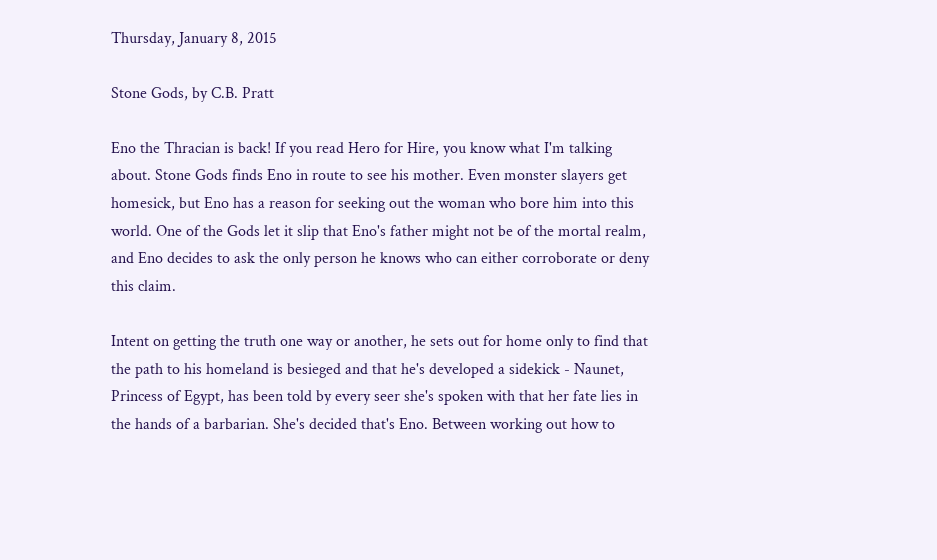Thursday, January 8, 2015

Stone Gods, by C.B. Pratt

Eno the Thracian is back! If you read Hero for Hire, you know what I'm talking about. Stone Gods finds Eno in route to see his mother. Even monster slayers get homesick, but Eno has a reason for seeking out the woman who bore him into this world. One of the Gods let it slip that Eno's father might not be of the mortal realm, and Eno decides to ask the only person he knows who can either corroborate or deny this claim.

Intent on getting the truth one way or another, he sets out for home only to find that the path to his homeland is besieged and that he's developed a sidekick - Naunet, Princess of Egypt, has been told by every seer she's spoken with that her fate lies in the hands of a barbarian. She's decided that's Eno. Between working out how to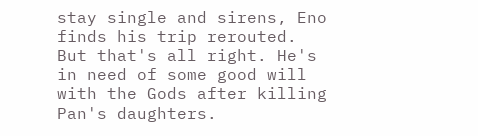stay single and sirens, Eno finds his trip rerouted. But that's all right. He's in need of some good will with the Gods after killing Pan's daughters.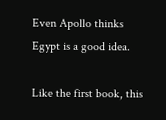Even Apollo thinks Egypt is a good idea.

Like the first book, this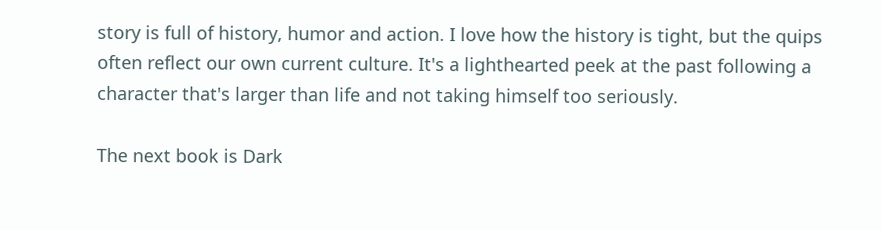story is full of history, humor and action. I love how the history is tight, but the quips often reflect our own current culture. It's a lighthearted peek at the past following a character that's larger than life and not taking himself too seriously.

The next book is Dark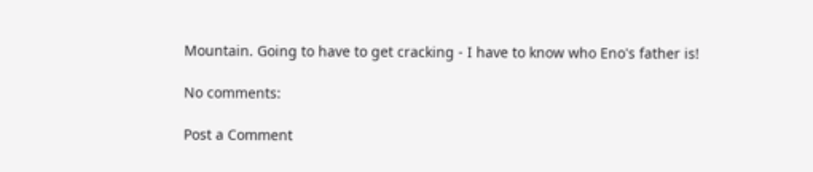Mountain. Going to have to get cracking - I have to know who Eno's father is!

No comments:

Post a Comment